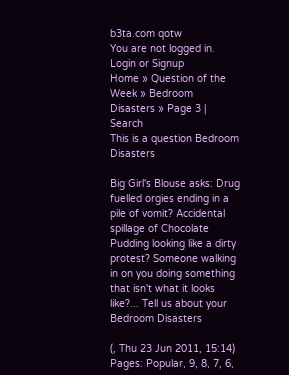b3ta.com qotw
You are not logged in. Login or Signup
Home » Question of the Week » Bedroom Disasters » Page 3 | Search
This is a question Bedroom Disasters

Big Girl's Blouse asks: Drug fuelled orgies ending in a pile of vomit? Accidental spillage of Chocolate Pudding looking like a dirty protest? Someone walking in on you doing something that isn't what it looks like?... Tell us about your Bedroom Disasters

(, Thu 23 Jun 2011, 15:14)
Pages: Popular, 9, 8, 7, 6,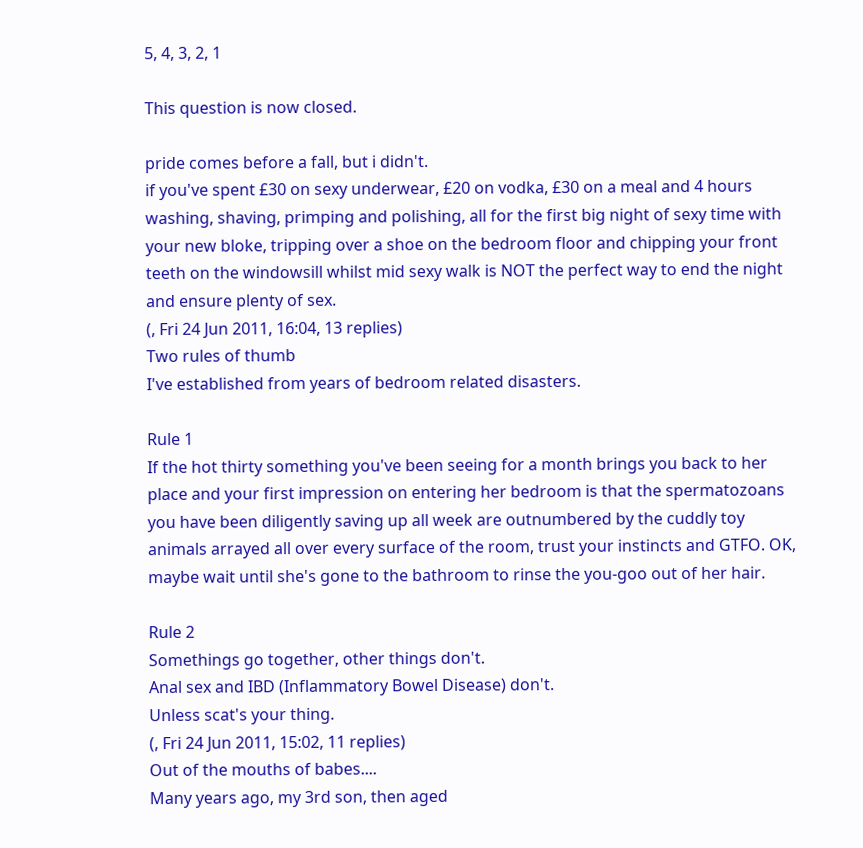5, 4, 3, 2, 1

This question is now closed.

pride comes before a fall, but i didn't.
if you've spent £30 on sexy underwear, £20 on vodka, £30 on a meal and 4 hours washing, shaving, primping and polishing, all for the first big night of sexy time with your new bloke, tripping over a shoe on the bedroom floor and chipping your front teeth on the windowsill whilst mid sexy walk is NOT the perfect way to end the night and ensure plenty of sex.
(, Fri 24 Jun 2011, 16:04, 13 replies)
Two rules of thumb
I've established from years of bedroom related disasters.

Rule 1
If the hot thirty something you've been seeing for a month brings you back to her place and your first impression on entering her bedroom is that the spermatozoans you have been diligently saving up all week are outnumbered by the cuddly toy animals arrayed all over every surface of the room, trust your instincts and GTFO. OK, maybe wait until she's gone to the bathroom to rinse the you-goo out of her hair.

Rule 2
Somethings go together, other things don't.
Anal sex and IBD (Inflammatory Bowel Disease) don't.
Unless scat's your thing.
(, Fri 24 Jun 2011, 15:02, 11 replies)
Out of the mouths of babes....
Many years ago, my 3rd son, then aged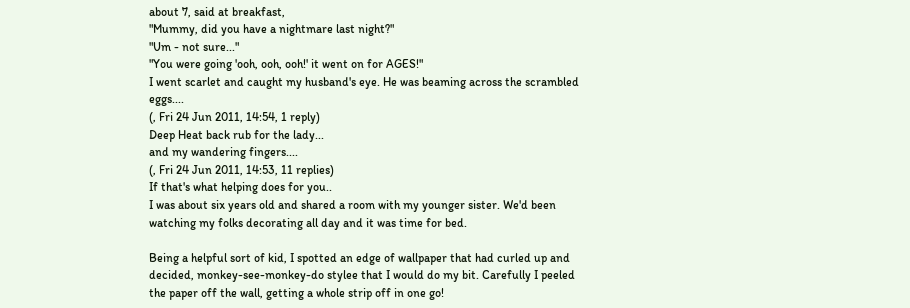about 7, said at breakfast,
"Mummy, did you have a nightmare last night?"
"Um - not sure..."
"You were going 'ooh, ooh, ooh!' it went on for AGES!"
I went scarlet and caught my husband's eye. He was beaming across the scrambled eggs....
(, Fri 24 Jun 2011, 14:54, 1 reply)
Deep Heat back rub for the lady...
and my wandering fingers....
(, Fri 24 Jun 2011, 14:53, 11 replies)
If that's what helping does for you..
I was about six years old and shared a room with my younger sister. We'd been watching my folks decorating all day and it was time for bed.

Being a helpful sort of kid, I spotted an edge of wallpaper that had curled up and decided, monkey-see-monkey-do stylee that I would do my bit. Carefully I peeled the paper off the wall, getting a whole strip off in one go!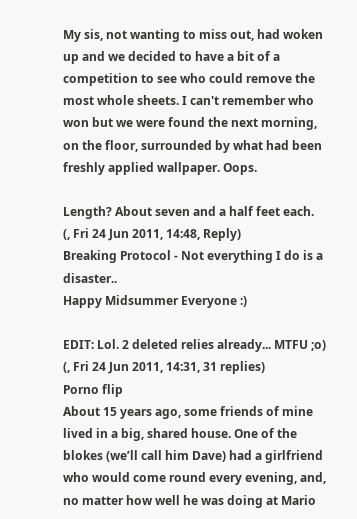My sis, not wanting to miss out, had woken up and we decided to have a bit of a competition to see who could remove the most whole sheets. I can't remember who won but we were found the next morning, on the floor, surrounded by what had been freshly applied wallpaper. Oops.

Length? About seven and a half feet each.
(, Fri 24 Jun 2011, 14:48, Reply)
Breaking Protocol - Not everything I do is a disaster..
Happy Midsummer Everyone :)

EDIT: Lol. 2 deleted relies already... MTFU ;o)
(, Fri 24 Jun 2011, 14:31, 31 replies)
Porno flip
About 15 years ago, some friends of mine lived in a big, shared house. One of the blokes (we’ll call him Dave) had a girlfriend who would come round every evening, and, no matter how well he was doing at Mario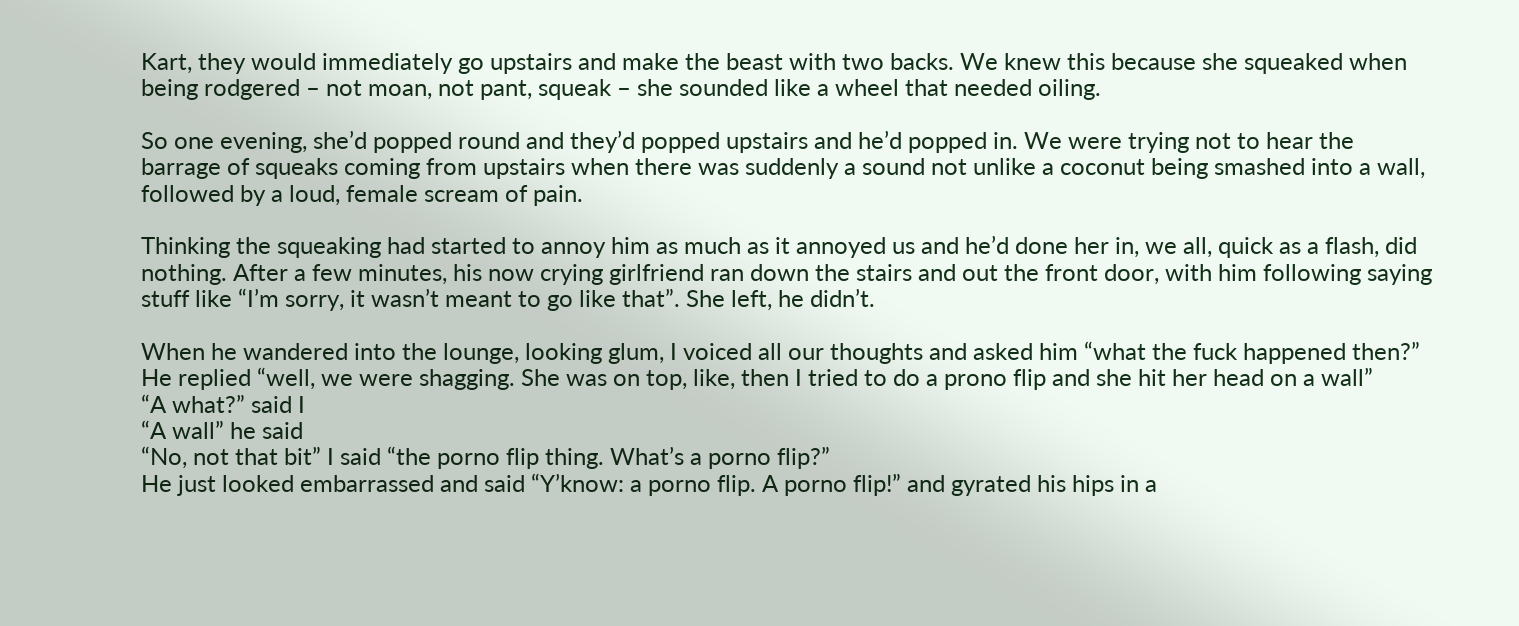Kart, they would immediately go upstairs and make the beast with two backs. We knew this because she squeaked when being rodgered – not moan, not pant, squeak – she sounded like a wheel that needed oiling.

So one evening, she’d popped round and they’d popped upstairs and he’d popped in. We were trying not to hear the barrage of squeaks coming from upstairs when there was suddenly a sound not unlike a coconut being smashed into a wall, followed by a loud, female scream of pain.

Thinking the squeaking had started to annoy him as much as it annoyed us and he’d done her in, we all, quick as a flash, did nothing. After a few minutes, his now crying girlfriend ran down the stairs and out the front door, with him following saying stuff like “I’m sorry, it wasn’t meant to go like that”. She left, he didn’t.

When he wandered into the lounge, looking glum, I voiced all our thoughts and asked him “what the fuck happened then?”
He replied “well, we were shagging. She was on top, like, then I tried to do a prono flip and she hit her head on a wall”
“A what?” said I
“A wall” he said
“No, not that bit” I said “the porno flip thing. What’s a porno flip?”
He just looked embarrassed and said “Y’know: a porno flip. A porno flip!” and gyrated his hips in a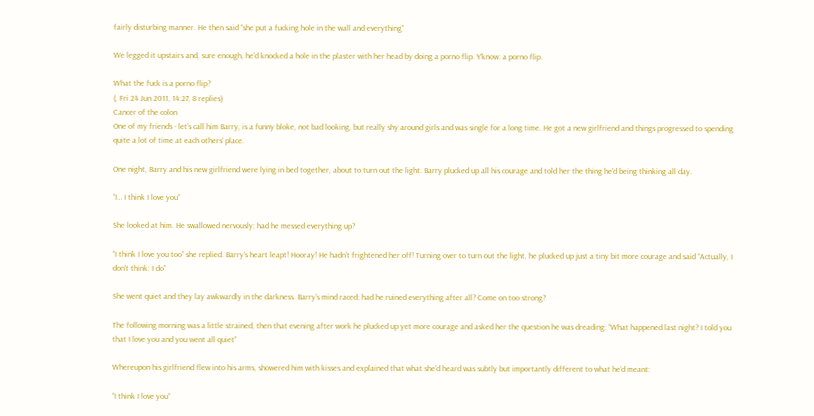fairly disturbing manner. He then said “she put a fucking hole in the wall and everything”

We legged it upstairs and, sure enough, he’d knocked a hole in the plaster with her head by doing a porno flip. Y’know: a porno flip.

What the fuck is a porno flip?
(, Fri 24 Jun 2011, 14:27, 8 replies)
Cancer of the colon
One of my friends - let’s call him Barry, is a funny bloke, not bad looking, but really shy around girls and was single for a long time. He got a new girlfriend and things progressed to spending quite a lot of time at each others’ place.

One night, Barry and his new girlfriend were lying in bed together, about to turn out the light. Barry plucked up all his courage and told her the thing he’d being thinking all day.

“I… I think I love you”

She looked at him. He swallowed nervously; had he messed everything up?

“I think I love you too” she replied. Barry’s heart leapt! Hooray! He hadn’t frightened her off! Turning over to turn out the light, he plucked up just a tiny bit more courage and said “Actually, I don’t think: I do”

She went quiet and they lay awkwardly in the darkness. Barry’s mind raced; had he ruined everything after all? Come on too strong?

The following morning was a little strained, then that evening after work he plucked up yet more courage and asked her the question he was dreading: “What happened last night? I told you that I love you and you went all quiet”

Whereupon his girlfriend flew into his arms, showered him with kisses and explained that what she’d heard was subtly but importantly different to what he’d meant:

“I think I love you”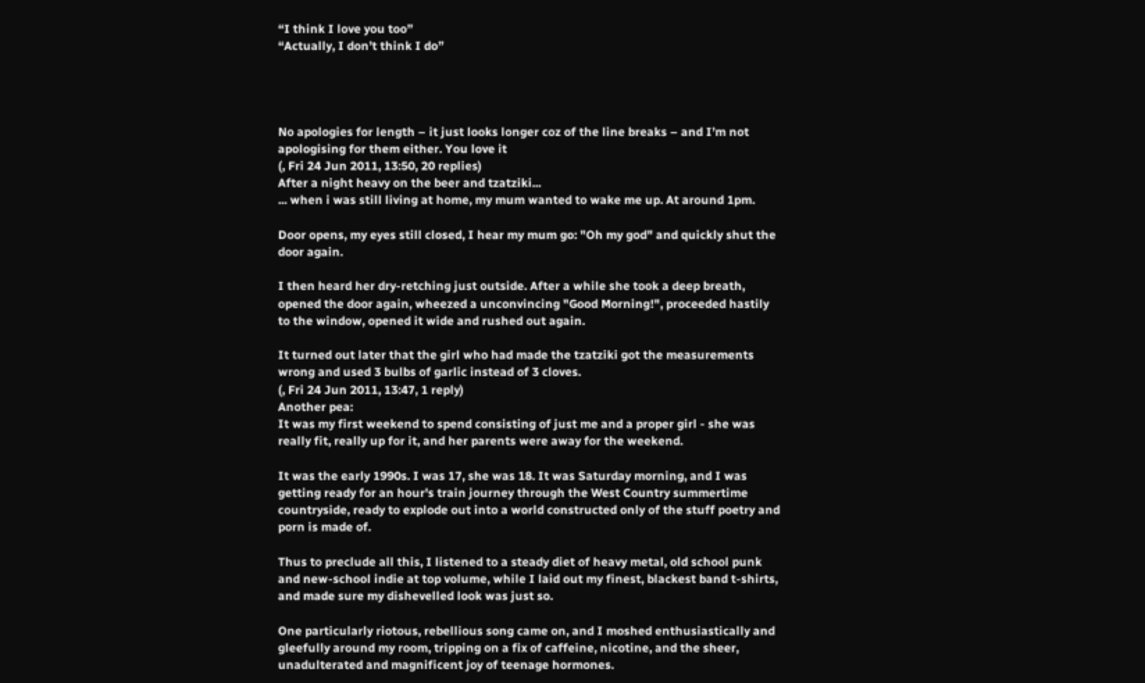“I think I love you too”
“Actually, I don’t think I do”




No apologies for length – it just looks longer coz of the line breaks – and I’m not apologising for them either. You love it
(, Fri 24 Jun 2011, 13:50, 20 replies)
After a night heavy on the beer and tzatziki...
... when i was still living at home, my mum wanted to wake me up. At around 1pm.

Door opens, my eyes still closed, I hear my mum go: "Oh my god" and quickly shut the door again.

I then heard her dry-retching just outside. After a while she took a deep breath, opened the door again, wheezed a unconvincing "Good Morning!", proceeded hastily to the window, opened it wide and rushed out again.

It turned out later that the girl who had made the tzatziki got the measurements wrong and used 3 bulbs of garlic instead of 3 cloves.
(, Fri 24 Jun 2011, 13:47, 1 reply)
Another pea:
It was my first weekend to spend consisting of just me and a proper girl - she was really fit, really up for it, and her parents were away for the weekend.

It was the early 1990s. I was 17, she was 18. It was Saturday morning, and I was getting ready for an hour's train journey through the West Country summertime countryside, ready to explode out into a world constructed only of the stuff poetry and porn is made of.

Thus to preclude all this, I listened to a steady diet of heavy metal, old school punk and new-school indie at top volume, while I laid out my finest, blackest band t-shirts, and made sure my dishevelled look was just so.

One particularly riotous, rebellious song came on, and I moshed enthusiastically and gleefully around my room, tripping on a fix of caffeine, nicotine, and the sheer, unadulterated and magnificent joy of teenage hormones.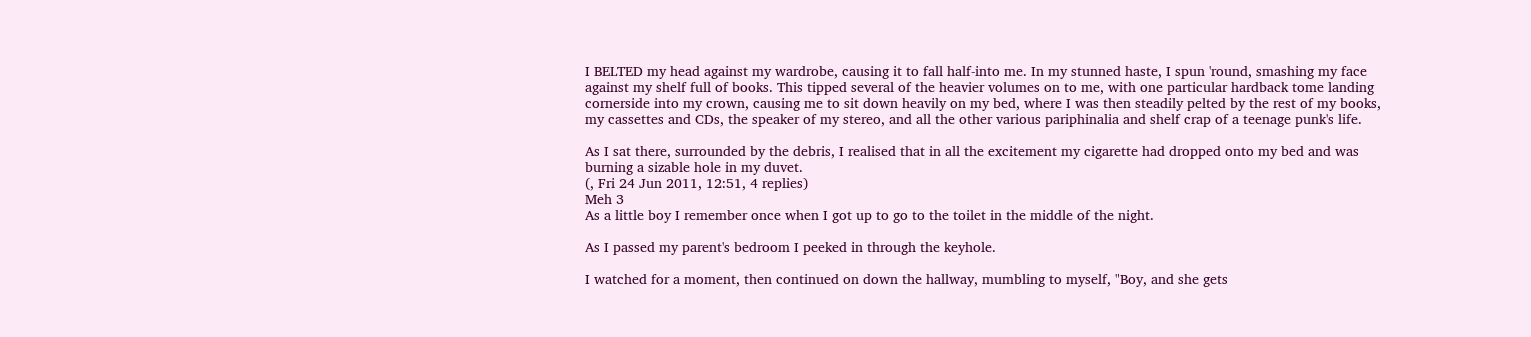I BELTED my head against my wardrobe, causing it to fall half-into me. In my stunned haste, I spun 'round, smashing my face against my shelf full of books. This tipped several of the heavier volumes on to me, with one particular hardback tome landing cornerside into my crown, causing me to sit down heavily on my bed, where I was then steadily pelted by the rest of my books, my cassettes and CDs, the speaker of my stereo, and all the other various pariphinalia and shelf crap of a teenage punk's life.

As I sat there, surrounded by the debris, I realised that in all the excitement my cigarette had dropped onto my bed and was burning a sizable hole in my duvet.
(, Fri 24 Jun 2011, 12:51, 4 replies)
Meh 3
As a little boy I remember once when I got up to go to the toilet in the middle of the night.

As I passed my parent's bedroom I peeked in through the keyhole.

I watched for a moment, then continued on down the hallway, mumbling to myself, "Boy, and she gets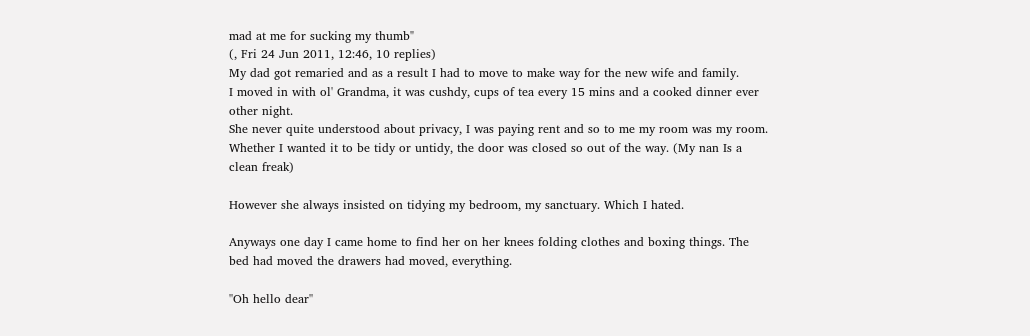mad at me for sucking my thumb"
(, Fri 24 Jun 2011, 12:46, 10 replies)
My dad got remaried and as a result I had to move to make way for the new wife and family.
I moved in with ol' Grandma, it was cushdy, cups of tea every 15 mins and a cooked dinner ever other night.
She never quite understood about privacy, I was paying rent and so to me my room was my room. Whether I wanted it to be tidy or untidy, the door was closed so out of the way. (My nan Is a clean freak)

However she always insisted on tidying my bedroom, my sanctuary. Which I hated.

Anyways one day I came home to find her on her knees folding clothes and boxing things. The bed had moved the drawers had moved, everything.

''Oh hello dear''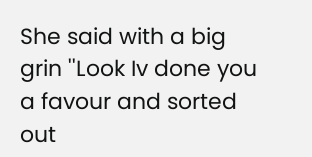She said with a big grin ''Look Iv done you a favour and sorted out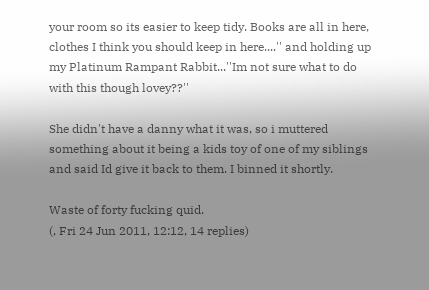your room so its easier to keep tidy. Books are all in here, clothes I think you should keep in here....'' and holding up my Platinum Rampant Rabbit...''Im not sure what to do with this though lovey??''

She didn't have a danny what it was, so i muttered something about it being a kids toy of one of my siblings and said Id give it back to them. I binned it shortly.

Waste of forty fucking quid.
(, Fri 24 Jun 2011, 12:12, 14 replies)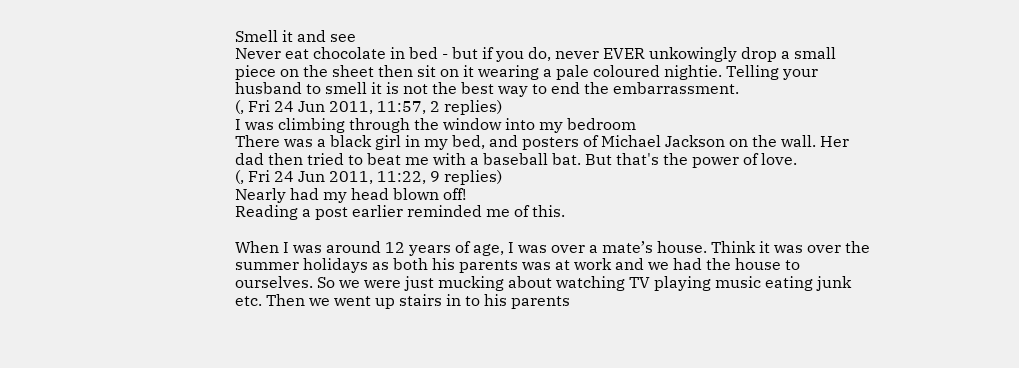Smell it and see
Never eat chocolate in bed - but if you do, never EVER unkowingly drop a small piece on the sheet then sit on it wearing a pale coloured nightie. Telling your husband to smell it is not the best way to end the embarrassment.
(, Fri 24 Jun 2011, 11:57, 2 replies)
I was climbing through the window into my bedroom
There was a black girl in my bed, and posters of Michael Jackson on the wall. Her dad then tried to beat me with a baseball bat. But that's the power of love.
(, Fri 24 Jun 2011, 11:22, 9 replies)
Nearly had my head blown off!
Reading a post earlier reminded me of this.

When I was around 12 years of age, I was over a mate’s house. Think it was over the summer holidays as both his parents was at work and we had the house to ourselves. So we were just mucking about watching TV playing music eating junk etc. Then we went up stairs in to his parents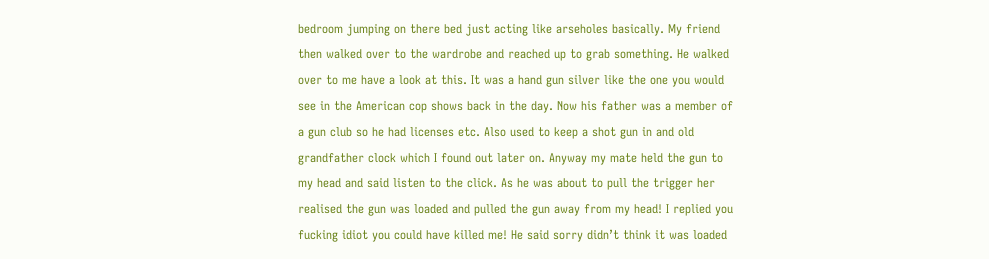bedroom jumping on there bed just acting like arseholes basically. My friend then walked over to the wardrobe and reached up to grab something. He walked over to me have a look at this. It was a hand gun silver like the one you would see in the American cop shows back in the day. Now his father was a member of a gun club so he had licenses etc. Also used to keep a shot gun in and old grandfather clock which I found out later on. Anyway my mate held the gun to my head and said listen to the click. As he was about to pull the trigger her realised the gun was loaded and pulled the gun away from my head! I replied you fucking idiot you could have killed me! He said sorry didn’t think it was loaded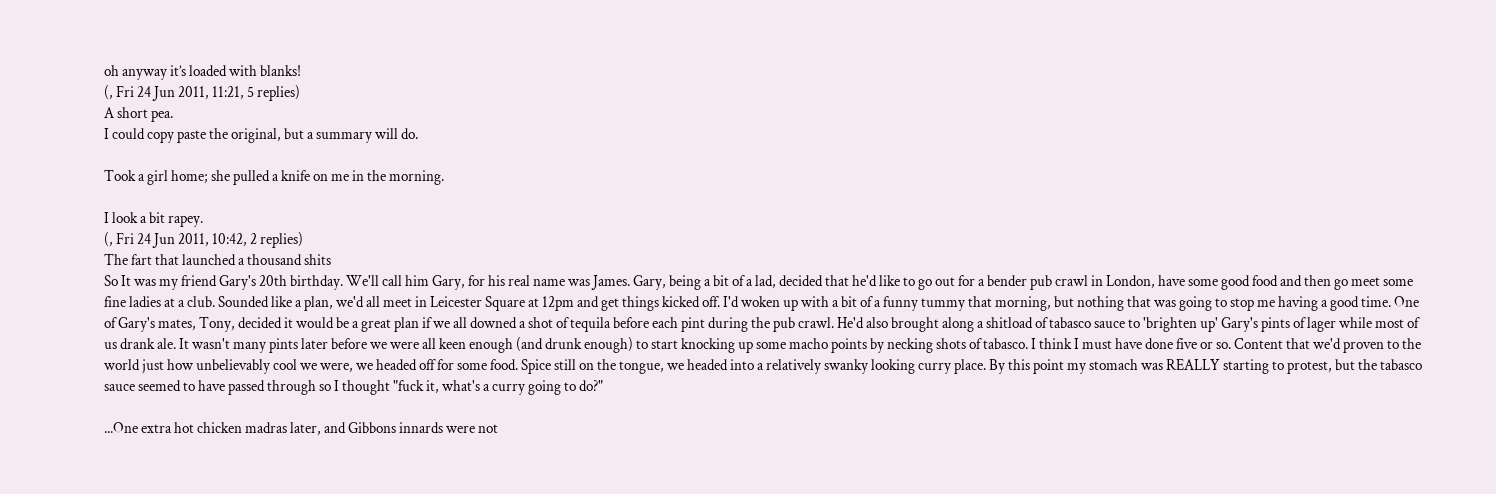oh anyway it’s loaded with blanks!
(, Fri 24 Jun 2011, 11:21, 5 replies)
A short pea.
I could copy paste the original, but a summary will do.

Took a girl home; she pulled a knife on me in the morning.

I look a bit rapey.
(, Fri 24 Jun 2011, 10:42, 2 replies)
The fart that launched a thousand shits
So It was my friend Gary's 20th birthday. We'll call him Gary, for his real name was James. Gary, being a bit of a lad, decided that he'd like to go out for a bender pub crawl in London, have some good food and then go meet some fine ladies at a club. Sounded like a plan, we'd all meet in Leicester Square at 12pm and get things kicked off. I'd woken up with a bit of a funny tummy that morning, but nothing that was going to stop me having a good time. One of Gary's mates, Tony, decided it would be a great plan if we all downed a shot of tequila before each pint during the pub crawl. He'd also brought along a shitload of tabasco sauce to 'brighten up' Gary's pints of lager while most of us drank ale. It wasn't many pints later before we were all keen enough (and drunk enough) to start knocking up some macho points by necking shots of tabasco. I think I must have done five or so. Content that we'd proven to the world just how unbelievably cool we were, we headed off for some food. Spice still on the tongue, we headed into a relatively swanky looking curry place. By this point my stomach was REALLY starting to protest, but the tabasco sauce seemed to have passed through so I thought "fuck it, what's a curry going to do?"

...One extra hot chicken madras later, and Gibbons innards were not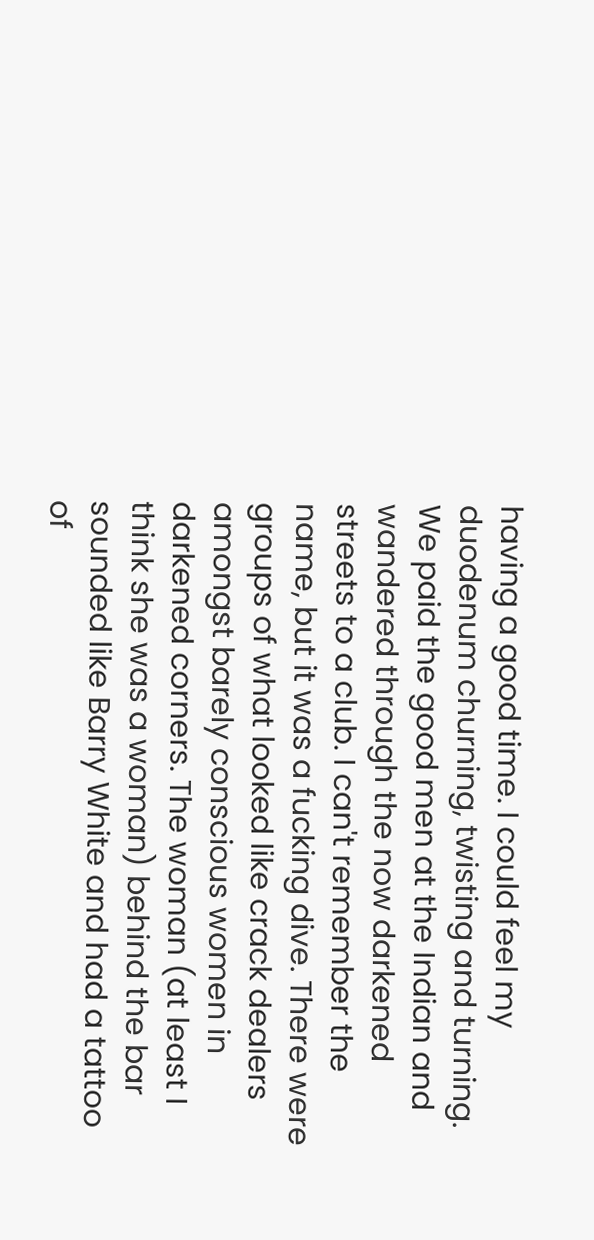having a good time. I could feel my duodenum churning, twisting and turning. We paid the good men at the Indian and wandered through the now darkened streets to a club. I can't remember the name, but it was a fucking dive. There were groups of what looked like crack dealers amongst barely conscious women in darkened corners. The woman (at least I think she was a woman) behind the bar sounded like Barry White and had a tattoo of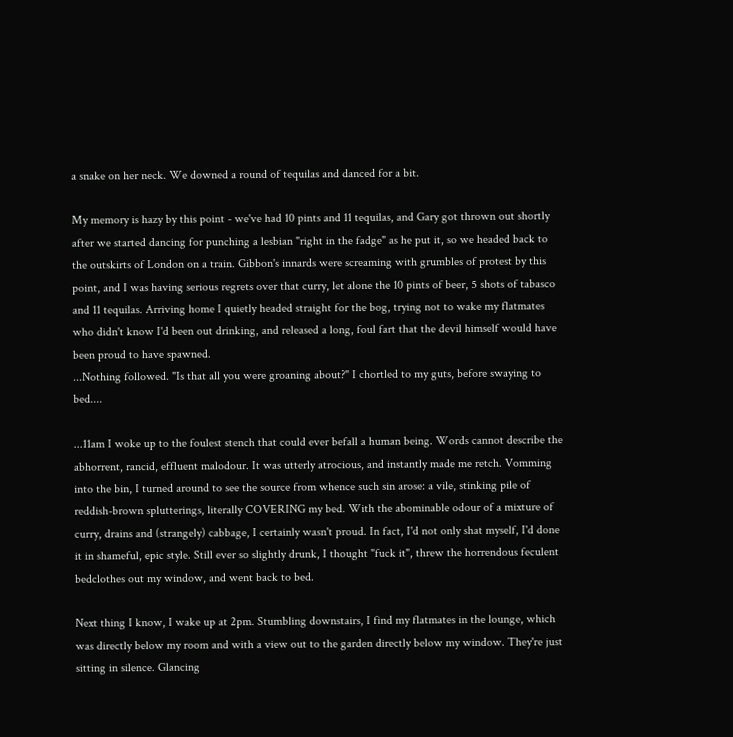a snake on her neck. We downed a round of tequilas and danced for a bit.

My memory is hazy by this point - we've had 10 pints and 11 tequilas, and Gary got thrown out shortly after we started dancing for punching a lesbian "right in the fadge" as he put it, so we headed back to the outskirts of London on a train. Gibbon's innards were screaming with grumbles of protest by this point, and I was having serious regrets over that curry, let alone the 10 pints of beer, 5 shots of tabasco and 11 tequilas. Arriving home I quietly headed straight for the bog, trying not to wake my flatmates who didn't know I'd been out drinking, and released a long, foul fart that the devil himself would have been proud to have spawned.
...Nothing followed. "Is that all you were groaning about?" I chortled to my guts, before swaying to bed....

...11am I woke up to the foulest stench that could ever befall a human being. Words cannot describe the abhorrent, rancid, effluent malodour. It was utterly atrocious, and instantly made me retch. Vomming into the bin, I turned around to see the source from whence such sin arose: a vile, stinking pile of reddish-brown splutterings, literally COVERING my bed. With the abominable odour of a mixture of curry, drains and (strangely) cabbage, I certainly wasn't proud. In fact, I'd not only shat myself, I'd done it in shameful, epic style. Still ever so slightly drunk, I thought "fuck it", threw the horrendous feculent bedclothes out my window, and went back to bed.

Next thing I know, I wake up at 2pm. Stumbling downstairs, I find my flatmates in the lounge, which was directly below my room and with a view out to the garden directly below my window. They're just sitting in silence. Glancing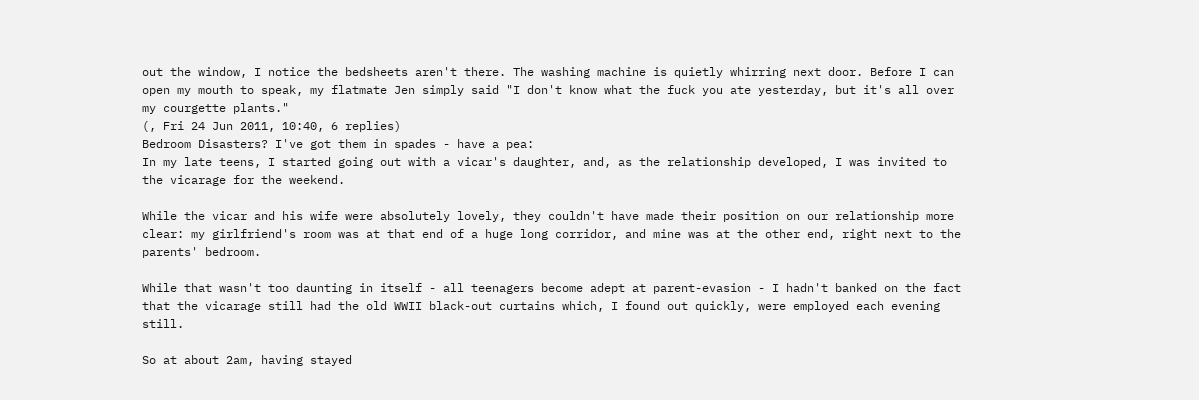out the window, I notice the bedsheets aren't there. The washing machine is quietly whirring next door. Before I can open my mouth to speak, my flatmate Jen simply said "I don't know what the fuck you ate yesterday, but it's all over my courgette plants."
(, Fri 24 Jun 2011, 10:40, 6 replies)
Bedroom Disasters? I've got them in spades - have a pea:
In my late teens, I started going out with a vicar's daughter, and, as the relationship developed, I was invited to the vicarage for the weekend.

While the vicar and his wife were absolutely lovely, they couldn't have made their position on our relationship more clear: my girlfriend's room was at that end of a huge long corridor, and mine was at the other end, right next to the parents' bedroom.

While that wasn't too daunting in itself - all teenagers become adept at parent-evasion - I hadn't banked on the fact that the vicarage still had the old WWII black-out curtains which, I found out quickly, were employed each evening still.

So at about 2am, having stayed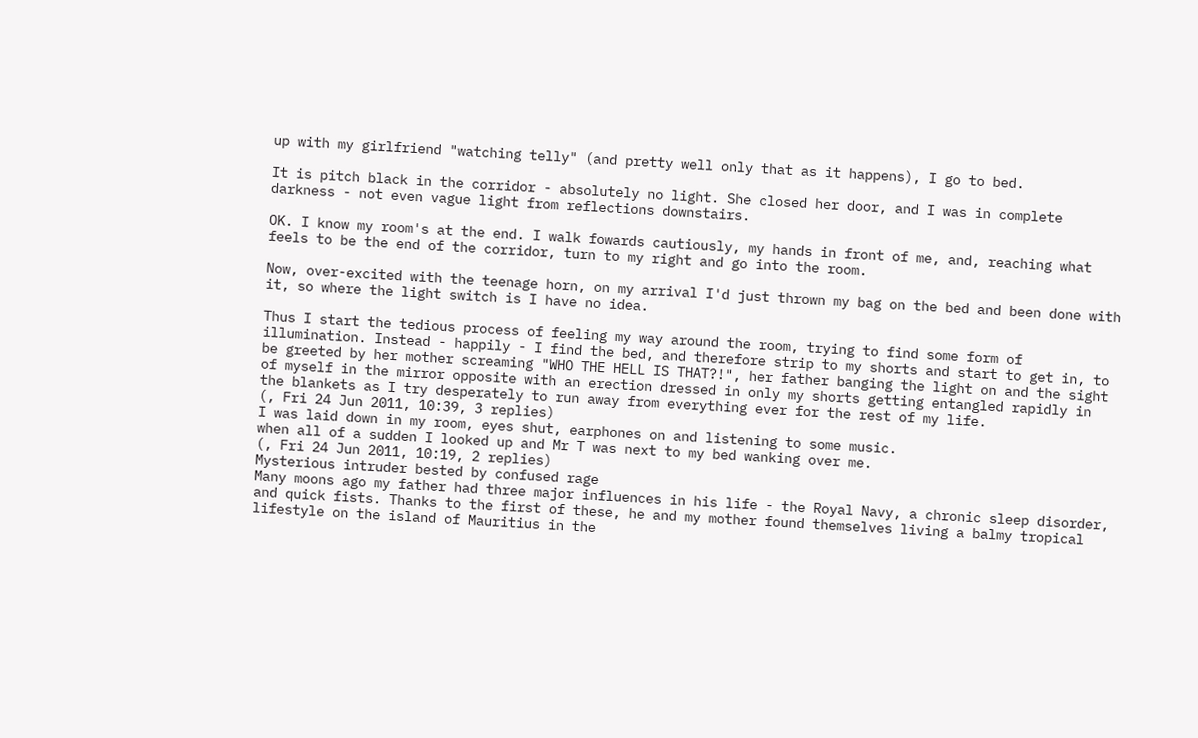up with my girlfriend "watching telly" (and pretty well only that as it happens), I go to bed.

It is pitch black in the corridor - absolutely no light. She closed her door, and I was in complete darkness - not even vague light from reflections downstairs.

OK. I know my room's at the end. I walk fowards cautiously, my hands in front of me, and, reaching what feels to be the end of the corridor, turn to my right and go into the room.

Now, over-excited with the teenage horn, on my arrival I'd just thrown my bag on the bed and been done with it, so where the light switch is I have no idea.

Thus I start the tedious process of feeling my way around the room, trying to find some form of illumination. Instead - happily - I find the bed, and therefore strip to my shorts and start to get in, to be greeted by her mother screaming "WHO THE HELL IS THAT?!", her father banging the light on and the sight of myself in the mirror opposite with an erection dressed in only my shorts getting entangled rapidly in the blankets as I try desperately to run away from everything ever for the rest of my life.
(, Fri 24 Jun 2011, 10:39, 3 replies)
I was laid down in my room, eyes shut, earphones on and listening to some music.
when all of a sudden I looked up and Mr T was next to my bed wanking over me.
(, Fri 24 Jun 2011, 10:19, 2 replies)
Mysterious intruder bested by confused rage
Many moons ago my father had three major influences in his life - the Royal Navy, a chronic sleep disorder, and quick fists. Thanks to the first of these, he and my mother found themselves living a balmy tropical lifestyle on the island of Mauritius in the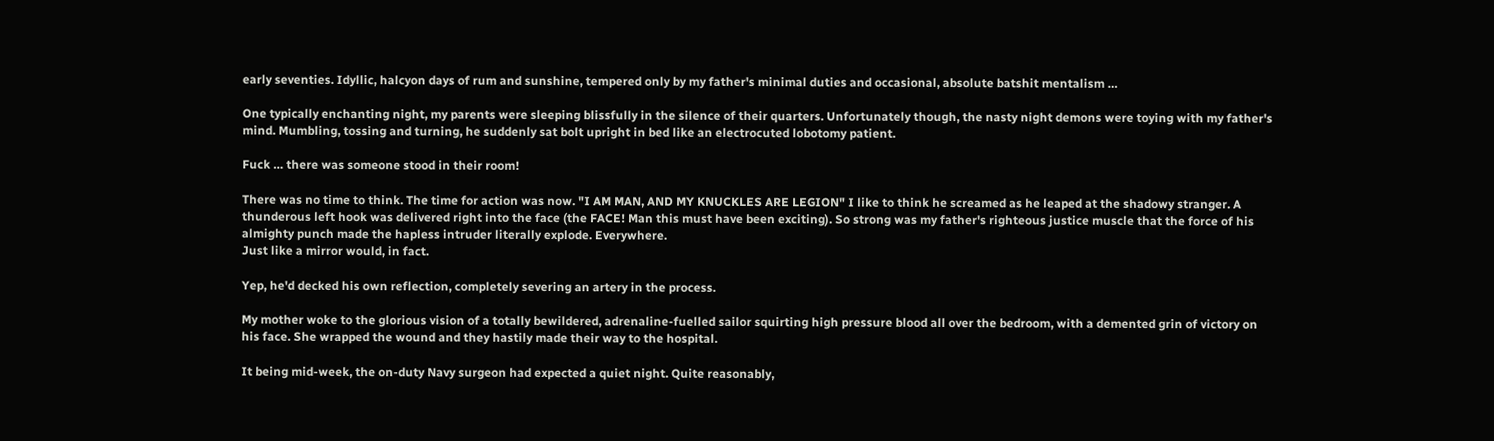early seventies. Idyllic, halcyon days of rum and sunshine, tempered only by my father's minimal duties and occasional, absolute batshit mentalism …

One typically enchanting night, my parents were sleeping blissfully in the silence of their quarters. Unfortunately though, the nasty night demons were toying with my father's mind. Mumbling, tossing and turning, he suddenly sat bolt upright in bed like an electrocuted lobotomy patient.

Fuck … there was someone stood in their room!

There was no time to think. The time for action was now. "I AM MAN, AND MY KNUCKLES ARE LEGION" I like to think he screamed as he leaped at the shadowy stranger. A thunderous left hook was delivered right into the face (the FACE! Man this must have been exciting). So strong was my father's righteous justice muscle that the force of his almighty punch made the hapless intruder literally explode. Everywhere.
Just like a mirror would, in fact.

Yep, he'd decked his own reflection, completely severing an artery in the process.

My mother woke to the glorious vision of a totally bewildered, adrenaline-fuelled sailor squirting high pressure blood all over the bedroom, with a demented grin of victory on his face. She wrapped the wound and they hastily made their way to the hospital.

It being mid-week, the on-duty Navy surgeon had expected a quiet night. Quite reasonably,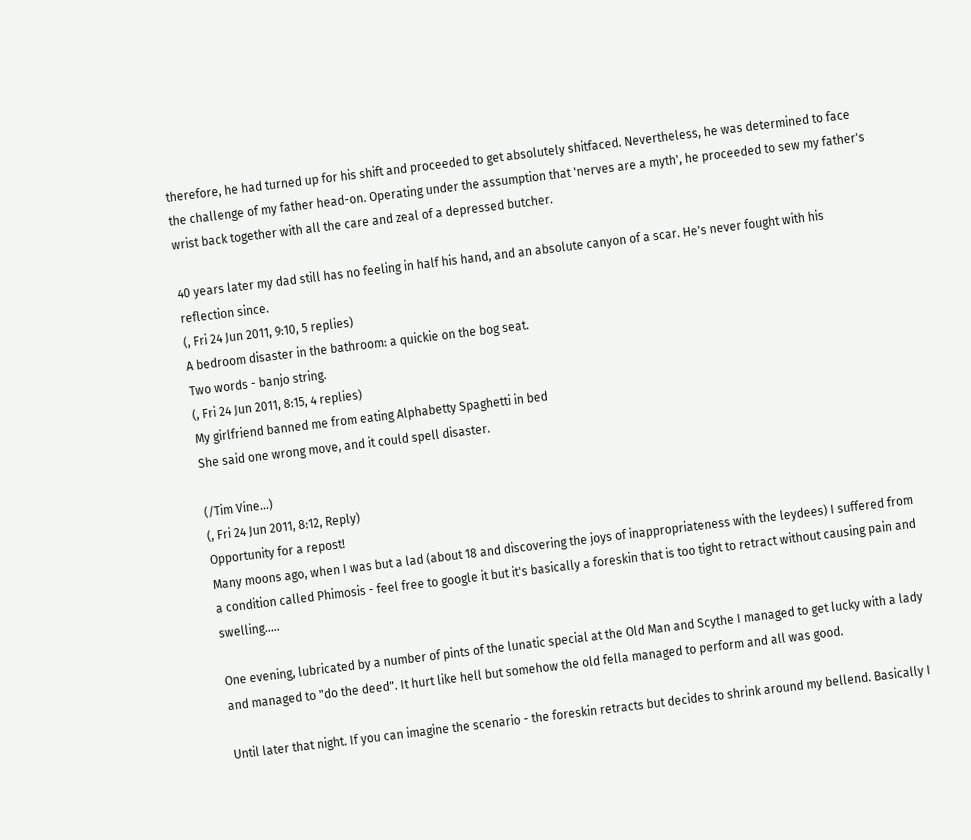therefore, he had turned up for his shift and proceeded to get absolutely shitfaced. Nevertheless, he was determined to face the challenge of my father head-on. Operating under the assumption that 'nerves are a myth', he proceeded to sew my father's wrist back together with all the care and zeal of a depressed butcher.

40 years later my dad still has no feeling in half his hand, and an absolute canyon of a scar. He's never fought with his reflection since.
(, Fri 24 Jun 2011, 9:10, 5 replies)
A bedroom disaster in the bathroom: a quickie on the bog seat.
Two words - banjo string.
(, Fri 24 Jun 2011, 8:15, 4 replies)
My girlfriend banned me from eating Alphabetty Spaghetti in bed
She said one wrong move, and it could spell disaster.

(/Tim Vine...)
(, Fri 24 Jun 2011, 8:12, Reply)
Opportunity for a repost!
Many moons ago, when I was but a lad (about 18 and discovering the joys of inappropriateness with the leydees) I suffered from a condition called Phimosis - feel free to google it but it's basically a foreskin that is too tight to retract without causing pain and swelling.....

One evening, lubricated by a number of pints of the lunatic special at the Old Man and Scythe I managed to get lucky with a lady and managed to "do the deed". It hurt like hell but somehow the old fella managed to perform and all was good.

Until later that night. If you can imagine the scenario - the foreskin retracts but decides to shrink around my bellend. Basically I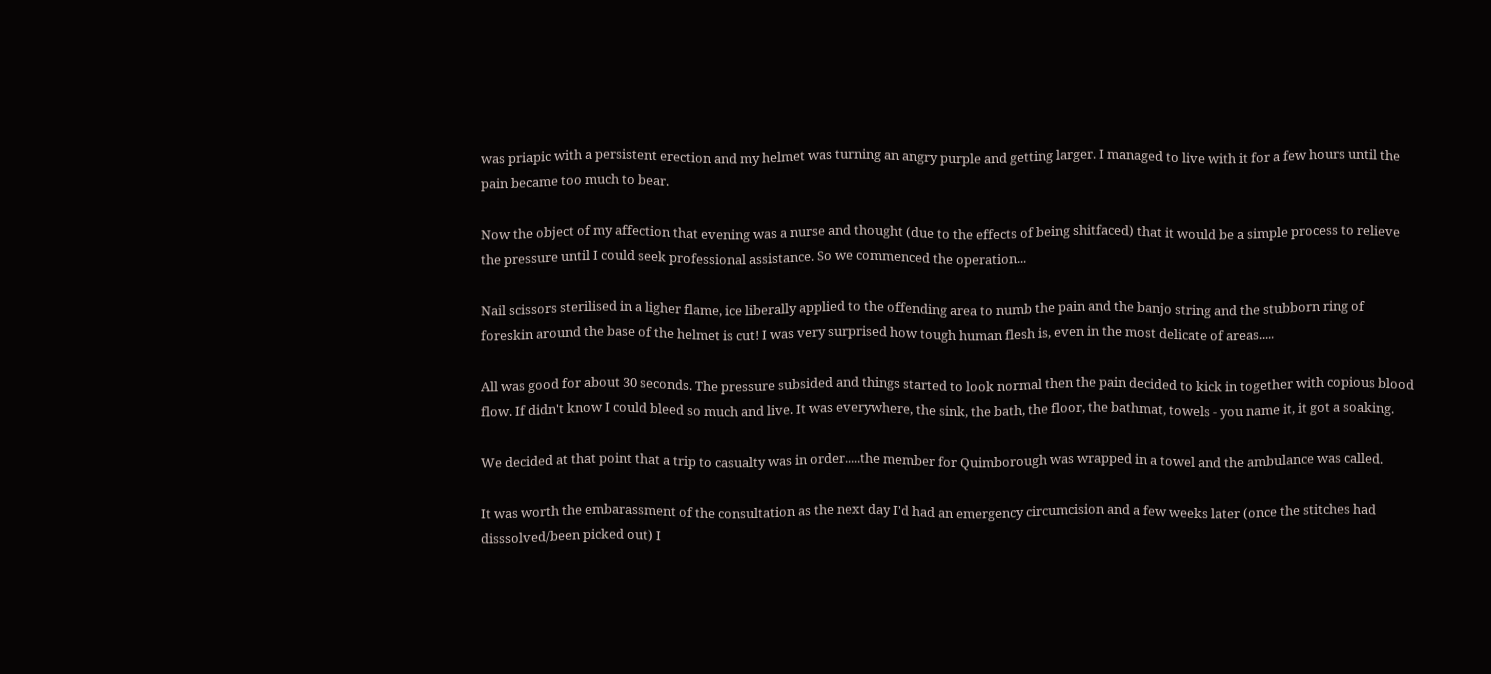was priapic with a persistent erection and my helmet was turning an angry purple and getting larger. I managed to live with it for a few hours until the pain became too much to bear.

Now the object of my affection that evening was a nurse and thought (due to the effects of being shitfaced) that it would be a simple process to relieve the pressure until I could seek professional assistance. So we commenced the operation...

Nail scissors sterilised in a ligher flame, ice liberally applied to the offending area to numb the pain and the banjo string and the stubborn ring of foreskin around the base of the helmet is cut! I was very surprised how tough human flesh is, even in the most delicate of areas.....

All was good for about 30 seconds. The pressure subsided and things started to look normal then the pain decided to kick in together with copious blood flow. If didn't know I could bleed so much and live. It was everywhere, the sink, the bath, the floor, the bathmat, towels - you name it, it got a soaking.

We decided at that point that a trip to casualty was in order.....the member for Quimborough was wrapped in a towel and the ambulance was called.

It was worth the embarassment of the consultation as the next day I'd had an emergency circumcision and a few weeks later (once the stitches had disssolved/been picked out) I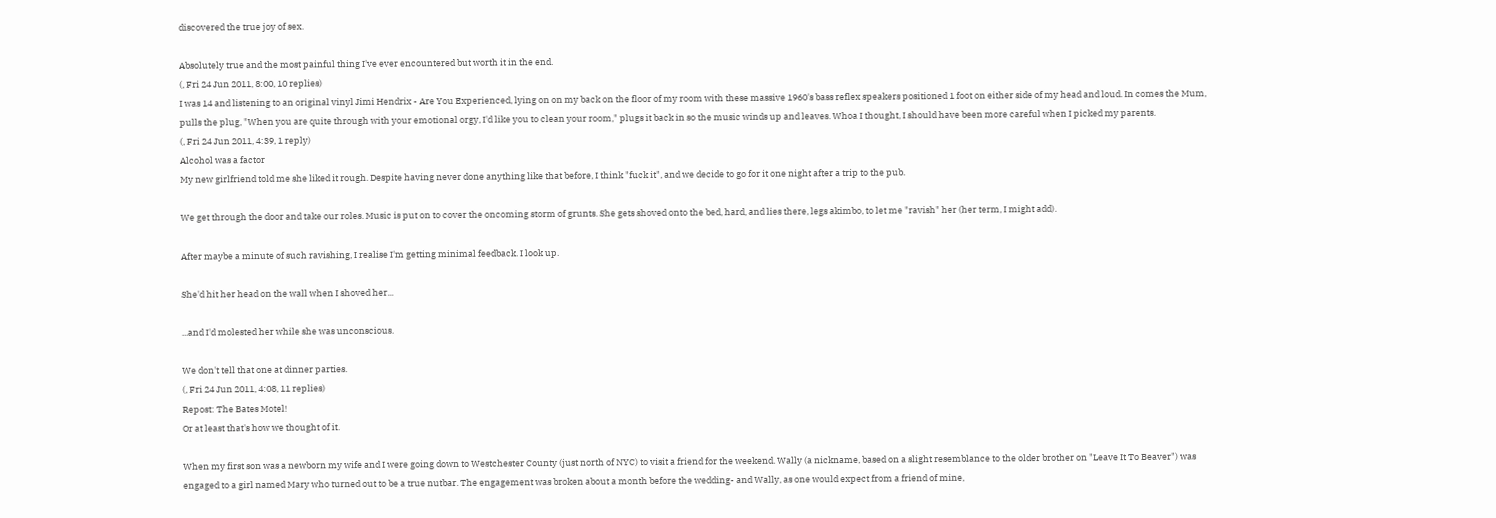discovered the true joy of sex.

Absolutely true and the most painful thing I've ever encountered but worth it in the end.
(, Fri 24 Jun 2011, 8:00, 10 replies)
I was 14 and listening to an original vinyl Jimi Hendrix - Are You Experienced, lying on on my back on the floor of my room with these massive 1960's bass reflex speakers positioned 1 foot on either side of my head and loud. In comes the Mum, pulls the plug, "When you are quite through with your emotional orgy, I'd like you to clean your room," plugs it back in so the music winds up and leaves. Whoa I thought, I should have been more careful when I picked my parents.
(, Fri 24 Jun 2011, 4:39, 1 reply)
Alcohol was a factor
My new girlfriend told me she liked it rough. Despite having never done anything like that before, I think "fuck it", and we decide to go for it one night after a trip to the pub.

We get through the door and take our roles. Music is put on to cover the oncoming storm of grunts. She gets shoved onto the bed, hard, and lies there, legs akimbo, to let me "ravish" her (her term, I might add).

After maybe a minute of such ravishing, I realise I'm getting minimal feedback. I look up.

She'd hit her head on the wall when I shoved her...

...and I'd molested her while she was unconscious.

We don't tell that one at dinner parties.
(, Fri 24 Jun 2011, 4:08, 11 replies)
Repost: The Bates Motel!
Or at least that's how we thought of it.

When my first son was a newborn my wife and I were going down to Westchester County (just north of NYC) to visit a friend for the weekend. Wally (a nickname, based on a slight resemblance to the older brother on "Leave It To Beaver") was engaged to a girl named Mary who turned out to be a true nutbar. The engagement was broken about a month before the wedding- and Wally, as one would expect from a friend of mine,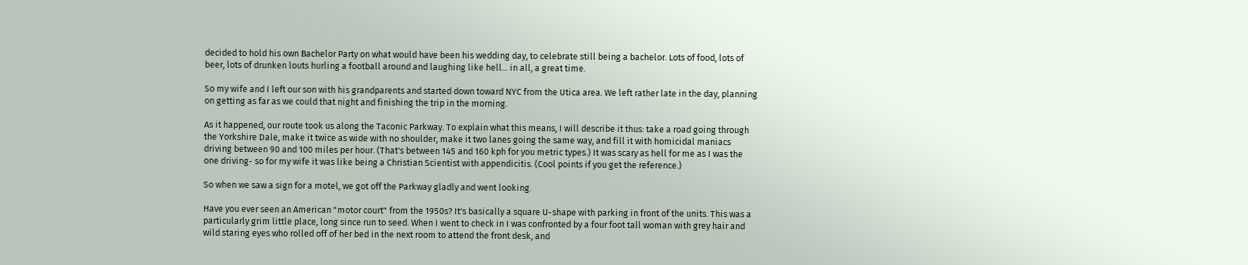decided to hold his own Bachelor Party on what would have been his wedding day, to celebrate still being a bachelor. Lots of food, lots of beer, lots of drunken louts hurling a football around and laughing like hell... in all, a great time.

So my wife and I left our son with his grandparents and started down toward NYC from the Utica area. We left rather late in the day, planning on getting as far as we could that night and finishing the trip in the morning.

As it happened, our route took us along the Taconic Parkway. To explain what this means, I will describe it thus: take a road going through the Yorkshire Dale, make it twice as wide with no shoulder, make it two lanes going the same way, and fill it with homicidal maniacs driving between 90 and 100 miles per hour. (That's between 145 and 160 kph for you metric types.) It was scary as hell for me as I was the one driving- so for my wife it was like being a Christian Scientist with appendicitis. (Cool points if you get the reference.)

So when we saw a sign for a motel, we got off the Parkway gladly and went looking.

Have you ever seen an American "motor court" from the 1950s? It's basically a square U-shape with parking in front of the units. This was a particularly grim little place, long since run to seed. When I went to check in I was confronted by a four foot tall woman with grey hair and wild staring eyes who rolled off of her bed in the next room to attend the front desk, and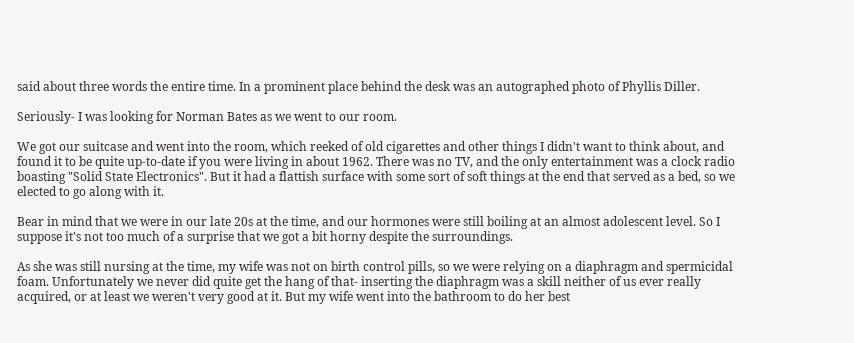said about three words the entire time. In a prominent place behind the desk was an autographed photo of Phyllis Diller.

Seriously- I was looking for Norman Bates as we went to our room.

We got our suitcase and went into the room, which reeked of old cigarettes and other things I didn't want to think about, and found it to be quite up-to-date if you were living in about 1962. There was no TV, and the only entertainment was a clock radio boasting "Solid State Electronics". But it had a flattish surface with some sort of soft things at the end that served as a bed, so we elected to go along with it.

Bear in mind that we were in our late 20s at the time, and our hormones were still boiling at an almost adolescent level. So I suppose it's not too much of a surprise that we got a bit horny despite the surroundings.

As she was still nursing at the time, my wife was not on birth control pills, so we were relying on a diaphragm and spermicidal foam. Unfortunately we never did quite get the hang of that- inserting the diaphragm was a skill neither of us ever really acquired, or at least we weren't very good at it. But my wife went into the bathroom to do her best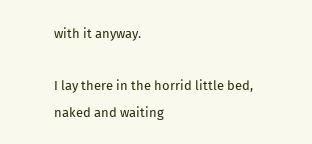with it anyway.

I lay there in the horrid little bed, naked and waiting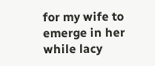for my wife to emerge in her while lacy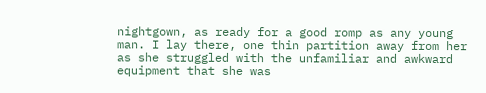nightgown, as ready for a good romp as any young man. I lay there, one thin partition away from her as she struggled with the unfamiliar and awkward equipment that she was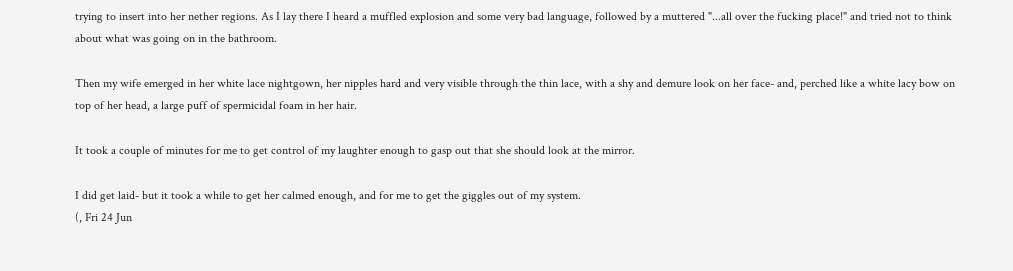trying to insert into her nether regions. As I lay there I heard a muffled explosion and some very bad language, followed by a muttered "...all over the fucking place!" and tried not to think about what was going on in the bathroom.

Then my wife emerged in her white lace nightgown, her nipples hard and very visible through the thin lace, with a shy and demure look on her face- and, perched like a white lacy bow on top of her head, a large puff of spermicidal foam in her hair.

It took a couple of minutes for me to get control of my laughter enough to gasp out that she should look at the mirror.

I did get laid- but it took a while to get her calmed enough, and for me to get the giggles out of my system.
(, Fri 24 Jun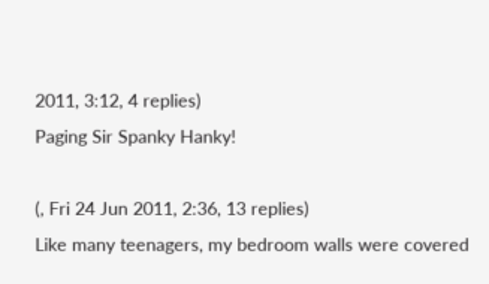2011, 3:12, 4 replies)
Paging Sir Spanky Hanky!

(, Fri 24 Jun 2011, 2:36, 13 replies)
Like many teenagers, my bedroom walls were covered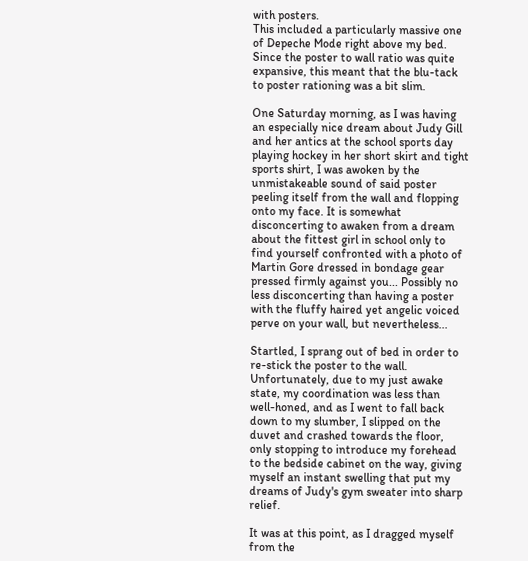with posters.
This included a particularly massive one of Depeche Mode right above my bed. Since the poster to wall ratio was quite expansive, this meant that the blu-tack to poster rationing was a bit slim.

One Saturday morning, as I was having an especially nice dream about Judy Gill and her antics at the school sports day playing hockey in her short skirt and tight sports shirt, I was awoken by the unmistakeable sound of said poster peeling itself from the wall and flopping onto my face. It is somewhat disconcerting to awaken from a dream about the fittest girl in school only to find yourself confronted with a photo of Martin Gore dressed in bondage gear pressed firmly against you... Possibly no less disconcerting than having a poster with the fluffy haired yet angelic voiced perve on your wall, but nevertheless...

Startled, I sprang out of bed in order to re-stick the poster to the wall. Unfortunately, due to my just awake state, my coordination was less than well-honed, and as I went to fall back down to my slumber, I slipped on the duvet and crashed towards the floor, only stopping to introduce my forehead to the bedside cabinet on the way, giving myself an instant swelling that put my dreams of Judy's gym sweater into sharp relief.

It was at this point, as I dragged myself from the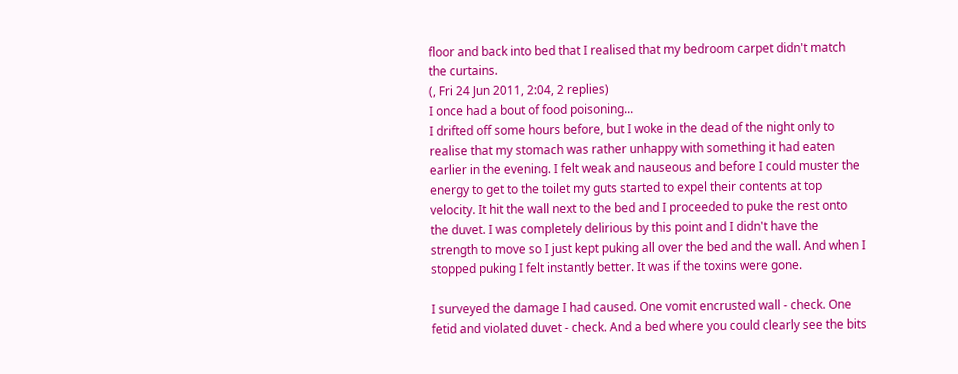floor and back into bed that I realised that my bedroom carpet didn't match the curtains.
(, Fri 24 Jun 2011, 2:04, 2 replies)
I once had a bout of food poisoning...
I drifted off some hours before, but I woke in the dead of the night only to realise that my stomach was rather unhappy with something it had eaten earlier in the evening. I felt weak and nauseous and before I could muster the energy to get to the toilet my guts started to expel their contents at top velocity. It hit the wall next to the bed and I proceeded to puke the rest onto the duvet. I was completely delirious by this point and I didn't have the strength to move so I just kept puking all over the bed and the wall. And when I stopped puking I felt instantly better. It was if the toxins were gone.

I surveyed the damage I had caused. One vomit encrusted wall - check. One fetid and violated duvet - check. And a bed where you could clearly see the bits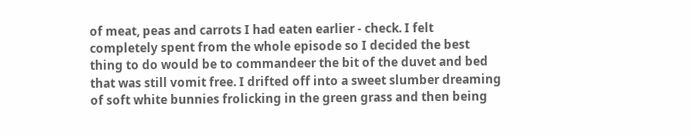of meat, peas and carrots I had eaten earlier - check. I felt completely spent from the whole episode so I decided the best thing to do would be to commandeer the bit of the duvet and bed that was still vomit free. I drifted off into a sweet slumber dreaming of soft white bunnies frolicking in the green grass and then being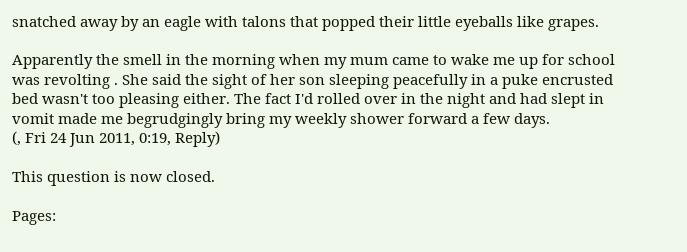snatched away by an eagle with talons that popped their little eyeballs like grapes.

Apparently the smell in the morning when my mum came to wake me up for school was revolting . She said the sight of her son sleeping peacefully in a puke encrusted bed wasn't too pleasing either. The fact I'd rolled over in the night and had slept in vomit made me begrudgingly bring my weekly shower forward a few days.
(, Fri 24 Jun 2011, 0:19, Reply)

This question is now closed.

Pages: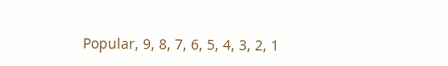Popular, 9, 8, 7, 6, 5, 4, 3, 2, 1